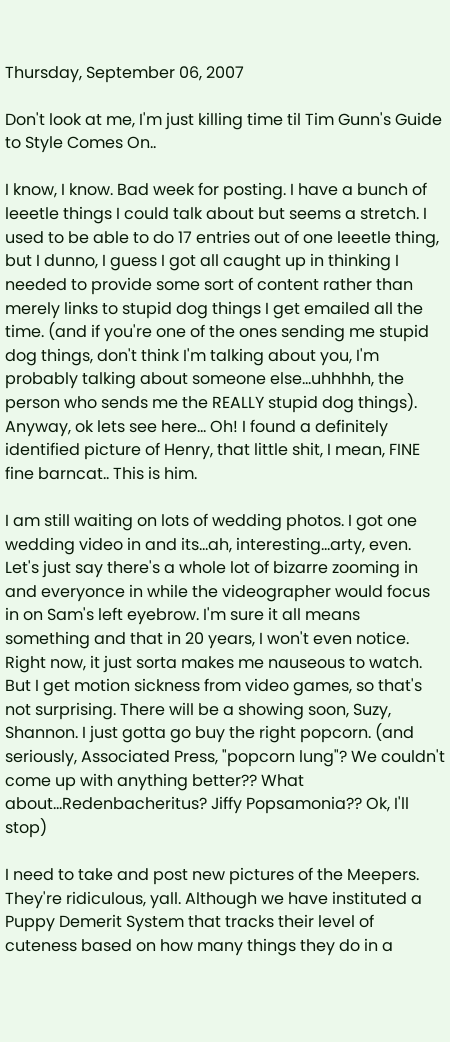Thursday, September 06, 2007

Don't look at me, I'm just killing time til Tim Gunn's Guide to Style Comes On..

I know, I know. Bad week for posting. I have a bunch of leeetle things I could talk about but seems a stretch. I used to be able to do 17 entries out of one leeetle thing, but I dunno, I guess I got all caught up in thinking I needed to provide some sort of content rather than merely links to stupid dog things I get emailed all the time. (and if you're one of the ones sending me stupid dog things, don't think I'm talking about you, I'm probably talking about someone else...uhhhhh, the person who sends me the REALLY stupid dog things). Anyway, ok lets see here... Oh! I found a definitely identified picture of Henry, that little shit, I mean, FINE fine barncat.. This is him.

I am still waiting on lots of wedding photos. I got one wedding video in and its...ah, interesting...arty, even. Let's just say there's a whole lot of bizarre zooming in and everyonce in while the videographer would focus in on Sam's left eyebrow. I'm sure it all means something and that in 20 years, I won't even notice. Right now, it just sorta makes me nauseous to watch. But I get motion sickness from video games, so that's not surprising. There will be a showing soon, Suzy, Shannon. I just gotta go buy the right popcorn. (and seriously, Associated Press, "popcorn lung"? We couldn't come up with anything better?? What about...Redenbacheritus? Jiffy Popsamonia?? Ok, I'll stop)

I need to take and post new pictures of the Meepers. They're ridiculous, yall. Although we have instituted a Puppy Demerit System that tracks their level of cuteness based on how many things they do in a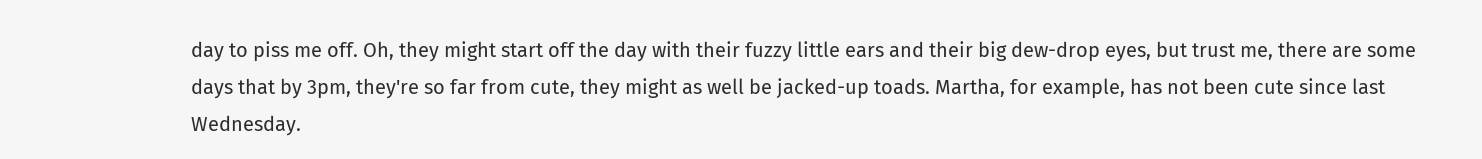day to piss me off. Oh, they might start off the day with their fuzzy little ears and their big dew-drop eyes, but trust me, there are some days that by 3pm, they're so far from cute, they might as well be jacked-up toads. Martha, for example, has not been cute since last Wednesday.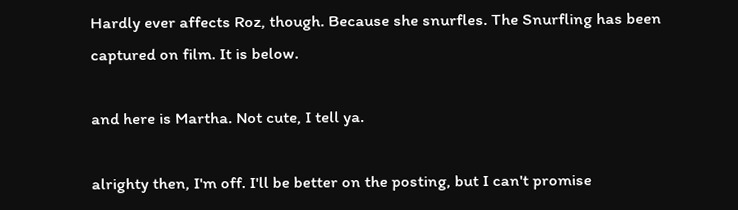Hardly ever affects Roz, though. Because she snurfles. The Snurfling has been captured on film. It is below.

and here is Martha. Not cute, I tell ya.

alrighty then, I'm off. I'll be better on the posting, but I can't promise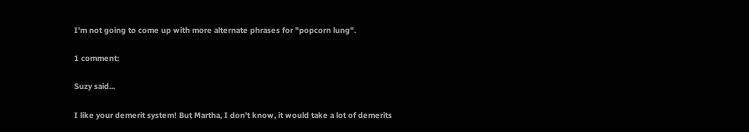I'm not going to come up with more alternate phrases for "popcorn lung".

1 comment:

Suzy said...

I like your demerit system! But Martha, I don't know, it would take a lot of demerits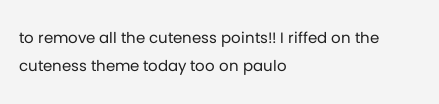to remove all the cuteness points!! I riffed on the cuteness theme today too on paulo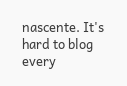nascente. It's hard to blog every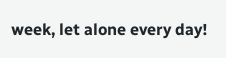week, let alone every day!